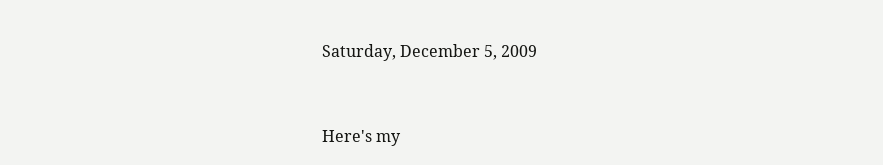Saturday, December 5, 2009


Here's my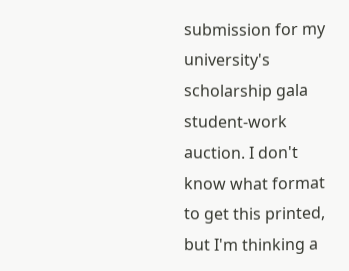submission for my university's scholarship gala student-work auction. I don't know what format to get this printed, but I'm thinking a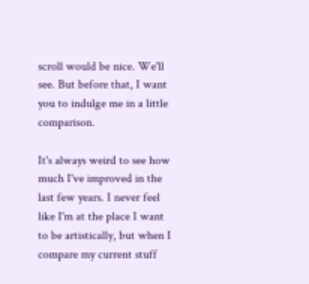scroll would be nice. We'll see. But before that, I want you to indulge me in a little comparison.

It's always weird to see how much I've improved in the last few years. I never feel like I'm at the place I want to be artistically, but when I compare my current stuff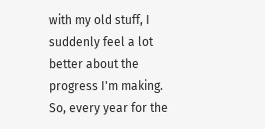with my old stuff, I suddenly feel a lot better about the progress I'm making. So, every year for the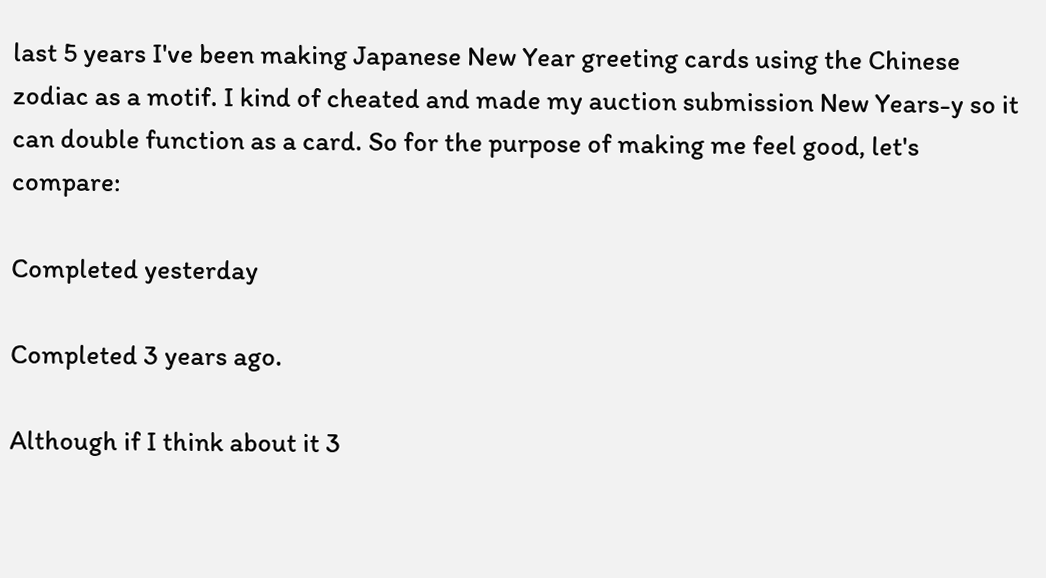last 5 years I've been making Japanese New Year greeting cards using the Chinese zodiac as a motif. I kind of cheated and made my auction submission New Years-y so it can double function as a card. So for the purpose of making me feel good, let's compare:

Completed yesterday

Completed 3 years ago.

Although if I think about it 3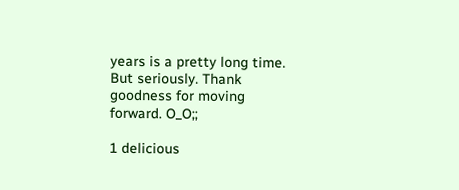years is a pretty long time. But seriously. Thank goodness for moving forward. O_O;;

1 delicious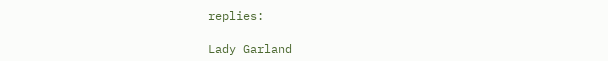replies:

Lady Garland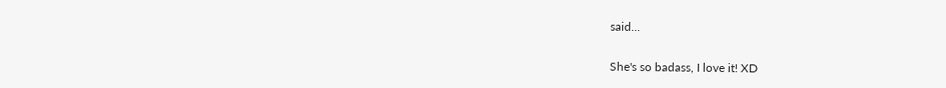said...

She's so badass, I love it! XD